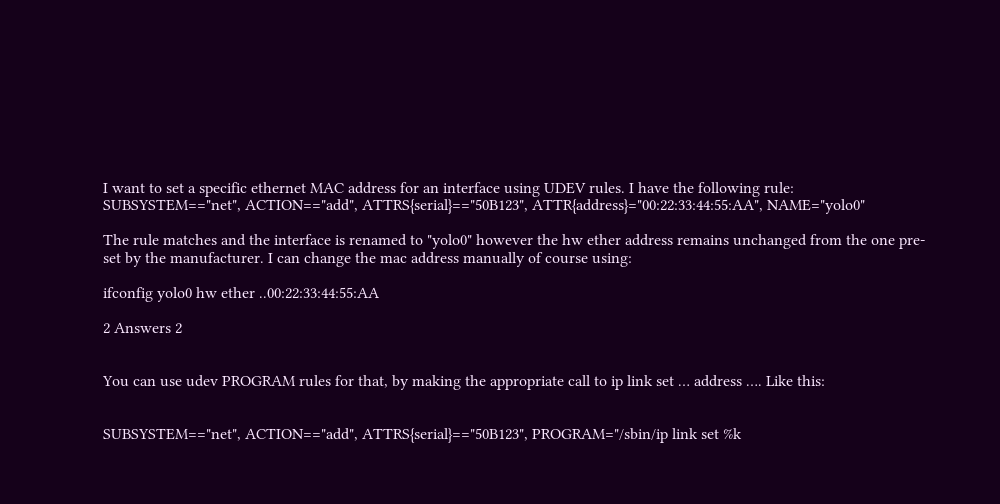I want to set a specific ethernet MAC address for an interface using UDEV rules. I have the following rule: SUBSYSTEM=="net", ACTION=="add", ATTRS{serial}=="50B123", ATTR{address}="00:22:33:44:55:AA", NAME="yolo0"

The rule matches and the interface is renamed to "yolo0" however the hw ether address remains unchanged from the one pre-set by the manufacturer. I can change the mac address manually of course using:

ifconfig yolo0 hw ether ..00:22:33:44:55:AA

2 Answers 2


You can use udev PROGRAM rules for that, by making the appropriate call to ip link set … address …. Like this:


SUBSYSTEM=="net", ACTION=="add", ATTRS{serial}=="50B123", PROGRAM="/sbin/ip link set %k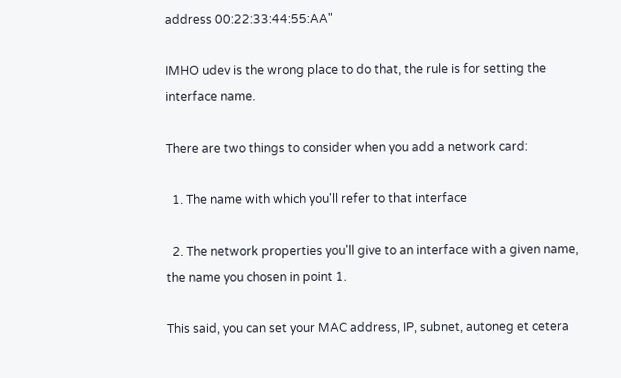address 00:22:33:44:55:AA"

IMHO udev is the wrong place to do that, the rule is for setting the interface name.

There are two things to consider when you add a network card:

  1. The name with which you'll refer to that interface

  2. The network properties you'll give to an interface with a given name, the name you chosen in point 1.

This said, you can set your MAC address, IP, subnet, autoneg et cetera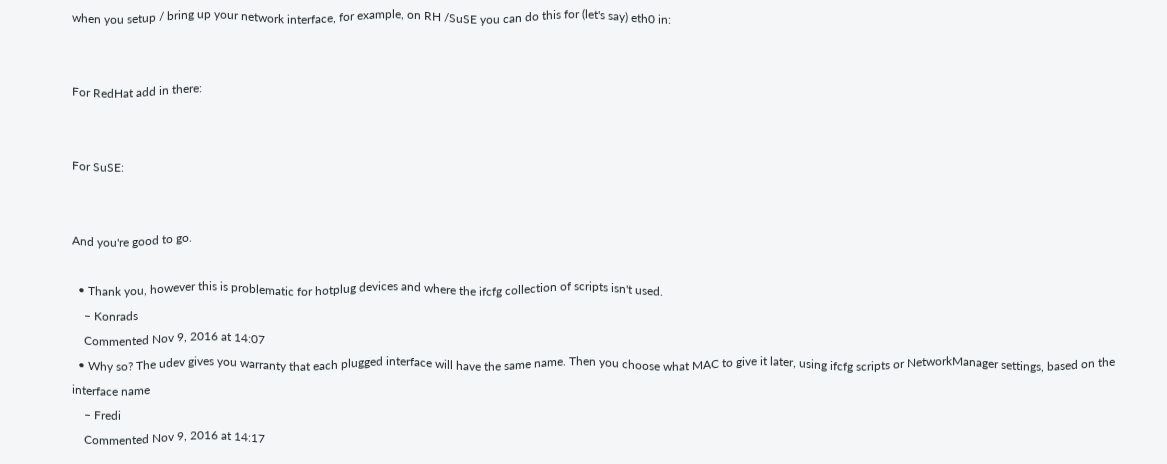when you setup / bring up your network interface, for example, on RH /SuSE you can do this for (let's say) eth0 in:


For RedHat add in there:


For SuSE:


And you're good to go.

  • Thank you, however this is problematic for hotplug devices and where the ifcfg collection of scripts isn't used.
    – Konrads
    Commented Nov 9, 2016 at 14:07
  • Why so? The udev gives you warranty that each plugged interface will have the same name. Then you choose what MAC to give it later, using ifcfg scripts or NetworkManager settings, based on the interface name
    – Fredi
    Commented Nov 9, 2016 at 14:17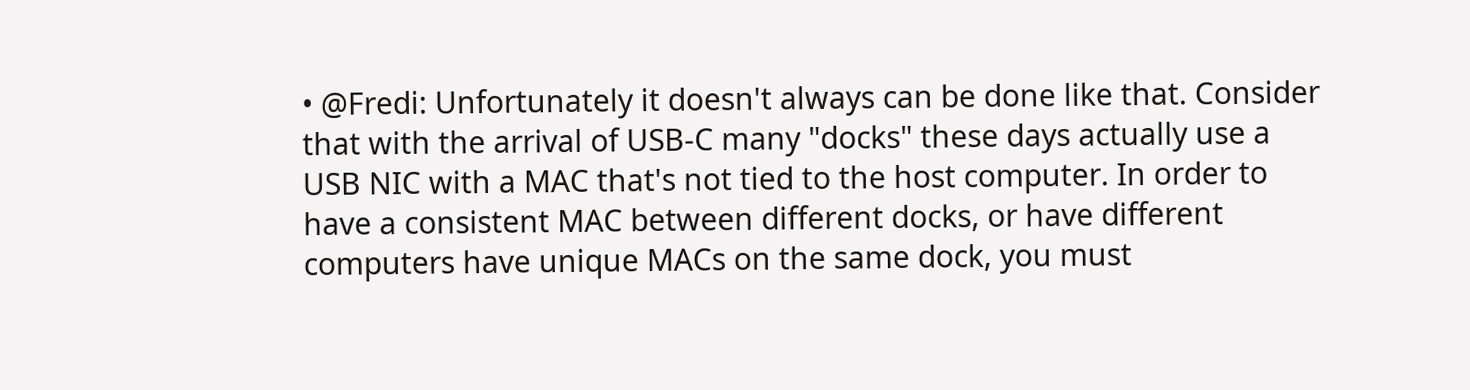• @Fredi: Unfortunately it doesn't always can be done like that. Consider that with the arrival of USB-C many "docks" these days actually use a USB NIC with a MAC that's not tied to the host computer. In order to have a consistent MAC between different docks, or have different computers have unique MACs on the same dock, you must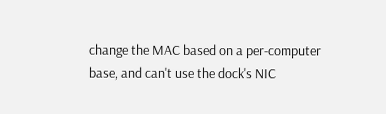change the MAC based on a per-computer base, and can't use the dock's NIC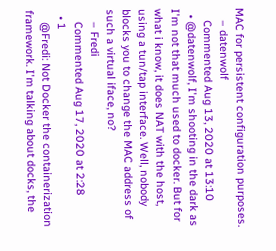MAC for persistent configuration purposes.
    – datenwolf
    Commented Aug 13, 2020 at 13:10
  • @datenwolf, I'm shooting in the dark as I'm not that much used to docker. But for what i know, it does NAT with the host, using a tun/tap interface. Well, nobody blocks you to change the MAC address of such a virtual iface, no?
    – Fredi
    Commented Aug 17, 2020 at 2:28
  • 1
    @Fredi: Not Docker the containerization framework. I'm talking about docks, the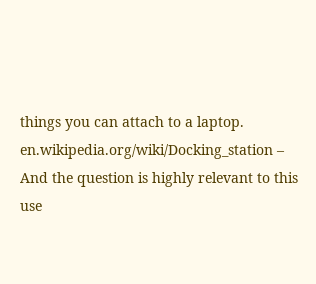things you can attach to a laptop. en.wikipedia.org/wiki/Docking_station – And the question is highly relevant to this use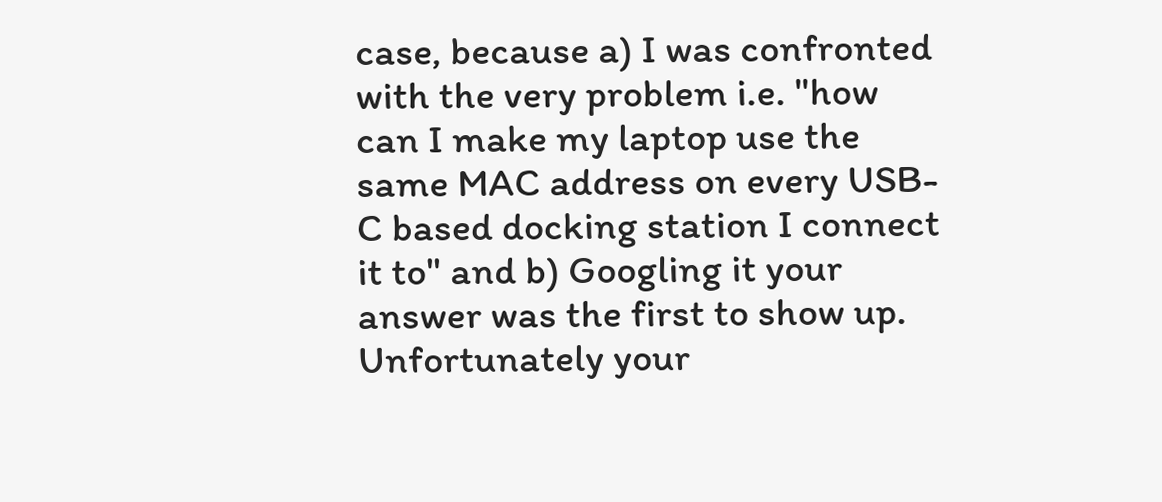case, because a) I was confronted with the very problem i.e. "how can I make my laptop use the same MAC address on every USB-C based docking station I connect it to" and b) Googling it your answer was the first to show up. Unfortunately your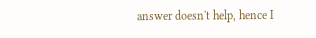answer doesn't help, hence I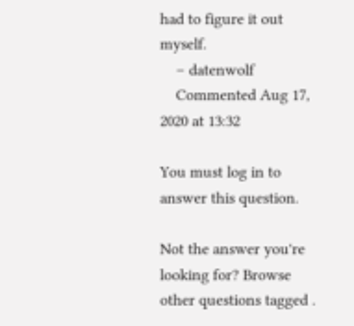had to figure it out myself.
    – datenwolf
    Commented Aug 17, 2020 at 13:32

You must log in to answer this question.

Not the answer you're looking for? Browse other questions tagged .